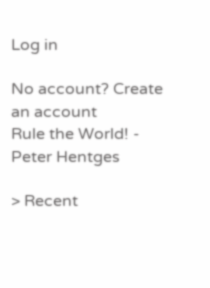Log in

No account? Create an account
Rule the World! - Peter Hentges

> Recent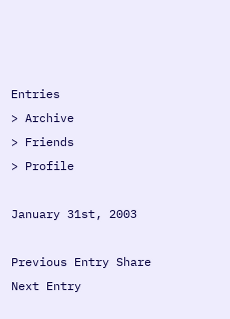Entries
> Archive
> Friends
> Profile

January 31st, 2003

Previous Entry Share Next Entry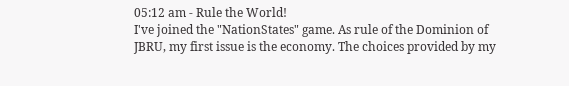05:12 am - Rule the World!
I've joined the "NationStates" game. As rule of the Dominion of JBRU, my first issue is the economy. The choices provided by my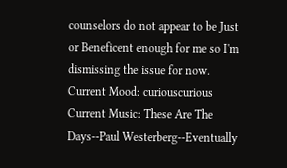counselors do not appear to be Just or Beneficent enough for me so I'm dismissing the issue for now.
Current Mood: curiouscurious
Current Music: These Are The Days--Paul Westerberg--Eventually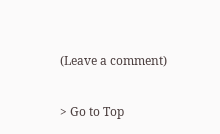(Leave a comment)

> Go to Top